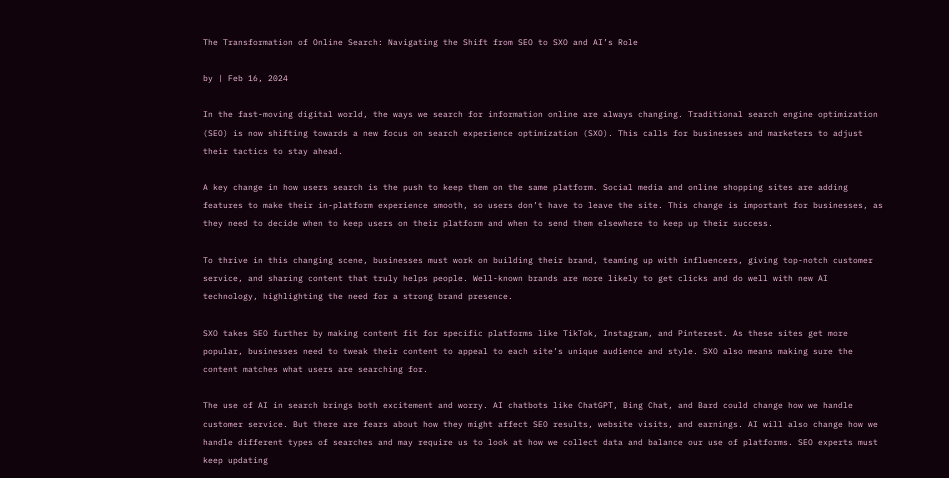The Transformation of Online Search: Navigating the Shift from SEO to SXO and AI’s Role

by | Feb 16, 2024

In the fast-moving digital world, the ways we search for information online are always changing. Traditional search engine optimization (SEO) is now shifting towards a new focus on search experience optimization (SXO). This calls for businesses and marketers to adjust their tactics to stay ahead.

A key change in how users search is the push to keep them on the same platform. Social media and online shopping sites are adding features to make their in-platform experience smooth, so users don’t have to leave the site. This change is important for businesses, as they need to decide when to keep users on their platform and when to send them elsewhere to keep up their success.

To thrive in this changing scene, businesses must work on building their brand, teaming up with influencers, giving top-notch customer service, and sharing content that truly helps people. Well-known brands are more likely to get clicks and do well with new AI technology, highlighting the need for a strong brand presence.

SXO takes SEO further by making content fit for specific platforms like TikTok, Instagram, and Pinterest. As these sites get more popular, businesses need to tweak their content to appeal to each site’s unique audience and style. SXO also means making sure the content matches what users are searching for.

The use of AI in search brings both excitement and worry. AI chatbots like ChatGPT, Bing Chat, and Bard could change how we handle customer service. But there are fears about how they might affect SEO results, website visits, and earnings. AI will also change how we handle different types of searches and may require us to look at how we collect data and balance our use of platforms. SEO experts must keep updating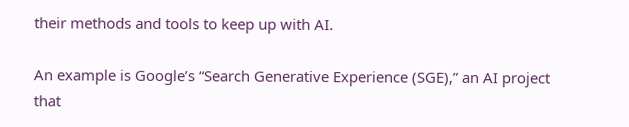their methods and tools to keep up with AI.

An example is Google’s “Search Generative Experience (SGE),” an AI project that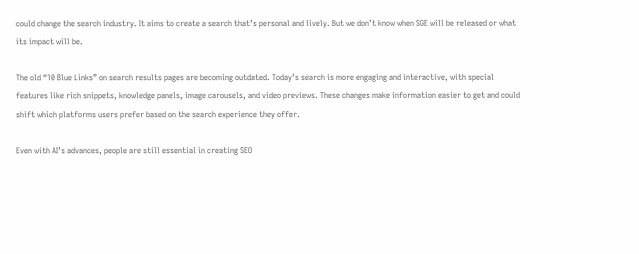could change the search industry. It aims to create a search that’s personal and lively. But we don’t know when SGE will be released or what its impact will be.

The old “10 Blue Links” on search results pages are becoming outdated. Today’s search is more engaging and interactive, with special features like rich snippets, knowledge panels, image carousels, and video previews. These changes make information easier to get and could shift which platforms users prefer based on the search experience they offer.

Even with AI’s advances, people are still essential in creating SEO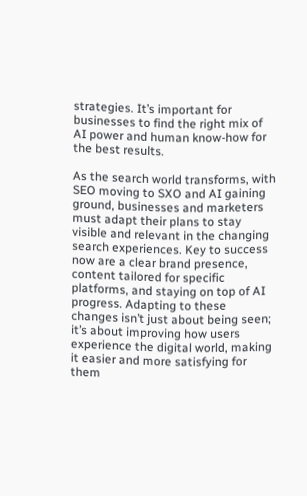strategies. It’s important for businesses to find the right mix of AI power and human know-how for the best results.

As the search world transforms, with SEO moving to SXO and AI gaining ground, businesses and marketers must adapt their plans to stay visible and relevant in the changing search experiences. Key to success now are a clear brand presence, content tailored for specific platforms, and staying on top of AI progress. Adapting to these changes isn’t just about being seen; it’s about improving how users experience the digital world, making it easier and more satisfying for them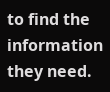to find the information they need.